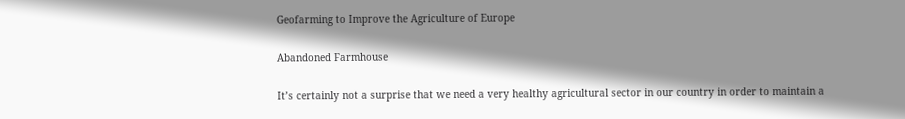Geofarming to Improve the Agriculture of Europe

Abandoned Farmhouse

It’s certainly not a surprise that we need a very healthy agricultural sector in our country in order to maintain a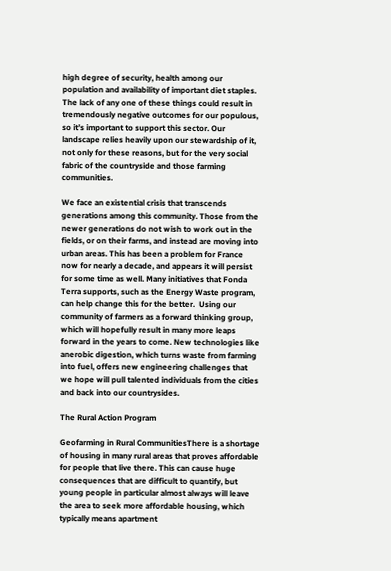high degree of security, health among our population and availability of important diet staples. The lack of any one of these things could result in tremendously negative outcomes for our populous, so it’s important to support this sector. Our landscape relies heavily upon our stewardship of it, not only for these reasons, but for the very social fabric of the countryside and those farming communities.

We face an existential crisis that transcends generations among this community. Those from the newer generations do not wish to work out in the fields, or on their farms, and instead are moving into urban areas. This has been a problem for France now for nearly a decade, and appears it will persist for some time as well. Many initiatives that Fonda Terra supports, such as the Energy Waste program, can help change this for the better.  Using our community of farmers as a forward thinking group, which will hopefully result in many more leaps forward in the years to come. New technologies like anerobic digestion, which turns waste from farming into fuel, offers new engineering challenges that we hope will pull talented individuals from the cities and back into our countrysides.

The Rural Action Program

Geofarming in Rural CommunitiesThere is a shortage of housing in many rural areas that proves affordable for people that live there. This can cause huge consequences that are difficult to quantify, but young people in particular almost always will leave the area to seek more affordable housing, which typically means apartment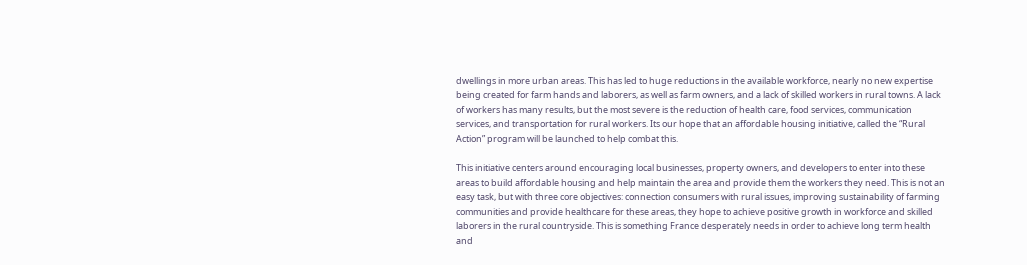dwellings in more urban areas. This has led to huge reductions in the available workforce, nearly no new expertise being created for farm hands and laborers, as well as farm owners, and a lack of skilled workers in rural towns. A lack of workers has many results, but the most severe is the reduction of health care, food services, communication services, and transportation for rural workers. Its our hope that an affordable housing initiative, called the “Rural Action” program will be launched to help combat this.

This initiative centers around encouraging local businesses, property owners, and developers to enter into these areas to build affordable housing and help maintain the area and provide them the workers they need. This is not an easy task, but with three core objectives: connection consumers with rural issues, improving sustainability of farming communities and provide healthcare for these areas, they hope to achieve positive growth in workforce and skilled laborers in the rural countryside. This is something France desperately needs in order to achieve long term health and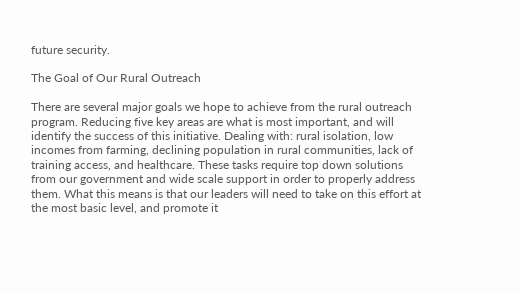future security.

The Goal of Our Rural Outreach

There are several major goals we hope to achieve from the rural outreach program. Reducing five key areas are what is most important, and will identify the success of this initiative. Dealing with: rural isolation, low incomes from farming, declining population in rural communities, lack of training access, and healthcare. These tasks require top down solutions from our government and wide scale support in order to properly address them. What this means is that our leaders will need to take on this effort at the most basic level, and promote it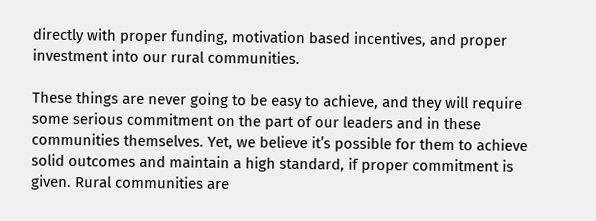directly with proper funding, motivation based incentives, and proper investment into our rural communities.

These things are never going to be easy to achieve, and they will require some serious commitment on the part of our leaders and in these communities themselves. Yet, we believe it’s possible for them to achieve solid outcomes and maintain a high standard, if proper commitment is given. Rural communities are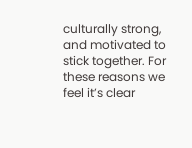culturally strong, and motivated to stick together. For these reasons we feel it’s clear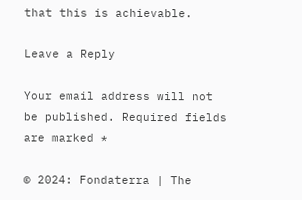that this is achievable.

Leave a Reply

Your email address will not be published. Required fields are marked *

© 2024: Fondaterra | The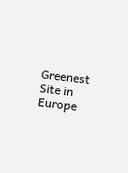Greenest Site in Europe